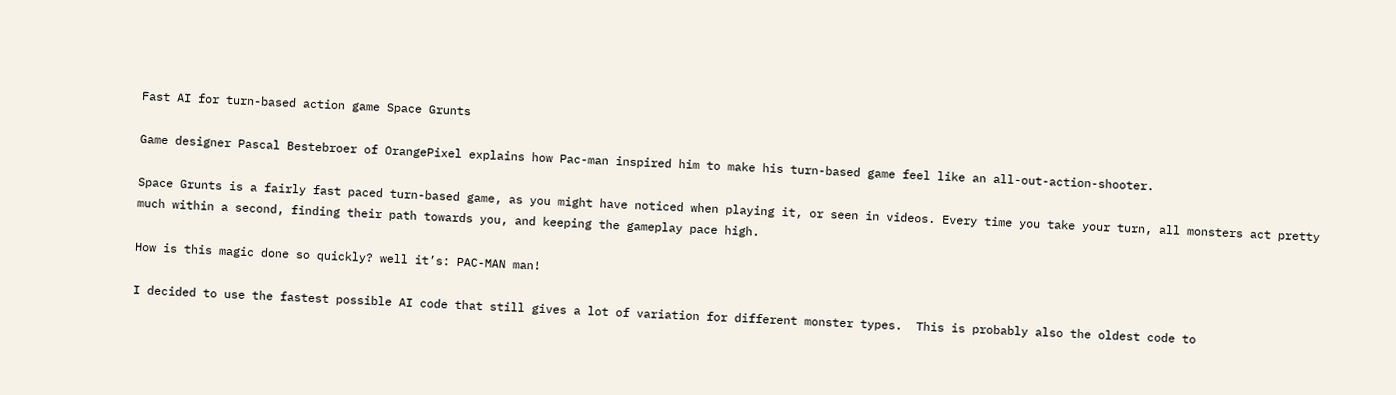Fast AI for turn-based action game Space Grunts

Game designer Pascal Bestebroer of OrangePixel explains how Pac-man inspired him to make his turn-based game feel like an all-out-action-shooter.

Space Grunts is a fairly fast paced turn-based game, as you might have noticed when playing it, or seen in videos. Every time you take your turn, all monsters act pretty much within a second, finding their path towards you, and keeping the gameplay pace high.

How is this magic done so quickly? well it’s: PAC-MAN man!

I decided to use the fastest possible AI code that still gives a lot of variation for different monster types.  This is probably also the oldest code to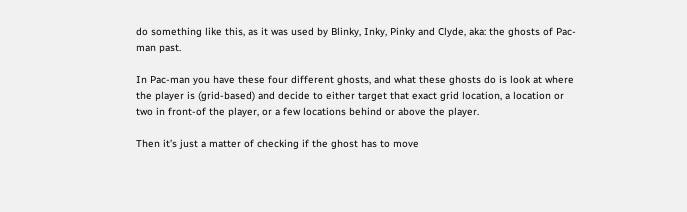do something like this, as it was used by Blinky, Inky, Pinky and Clyde, aka: the ghosts of Pac-man past.

In Pac-man you have these four different ghosts, and what these ghosts do is look at where the player is (grid-based) and decide to either target that exact grid location, a location or two in front-of the player, or a few locations behind or above the player.

Then it’s just a matter of checking if the ghost has to move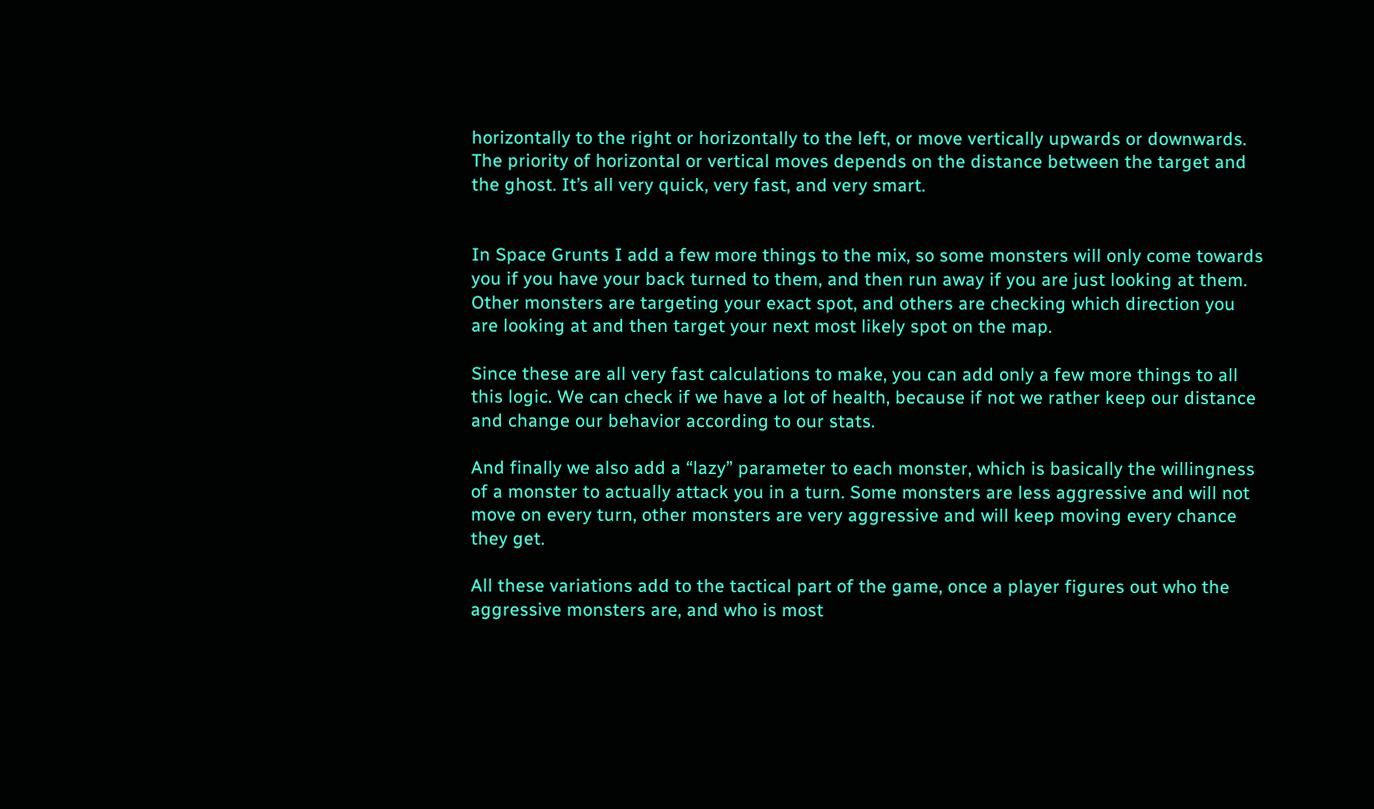horizontally to the right or horizontally to the left, or move vertically upwards or downwards. The priority of horizontal or vertical moves depends on the distance between the target and the ghost. It’s all very quick, very fast, and very smart.


In Space Grunts I add a few more things to the mix, so some monsters will only come towards you if you have your back turned to them, and then run away if you are just looking at them. Other monsters are targeting your exact spot, and others are checking which direction you are looking at and then target your next most likely spot on the map.

Since these are all very fast calculations to make, you can add only a few more things to all this logic. We can check if we have a lot of health, because if not we rather keep our distance and change our behavior according to our stats.

And finally we also add a “lazy” parameter to each monster, which is basically the willingness of a monster to actually attack you in a turn. Some monsters are less aggressive and will not move on every turn, other monsters are very aggressive and will keep moving every chance they get.

All these variations add to the tactical part of the game, once a player figures out who the aggressive monsters are, and who is most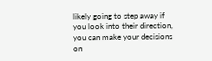likely going to step away if you look into their direction, you can make your decisions on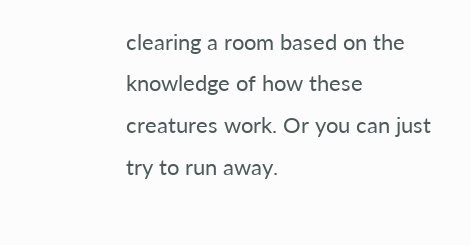clearing a room based on the knowledge of how these creatures work. Or you can just try to run away.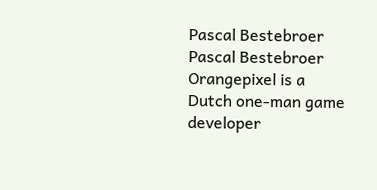Pascal Bestebroer
Pascal Bestebroer
Orangepixel is a Dutch one-man game developer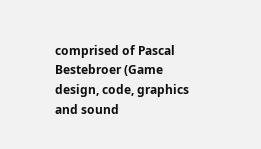comprised of Pascal Bestebroer (Game design, code, graphics and sound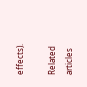effects).

Related articles